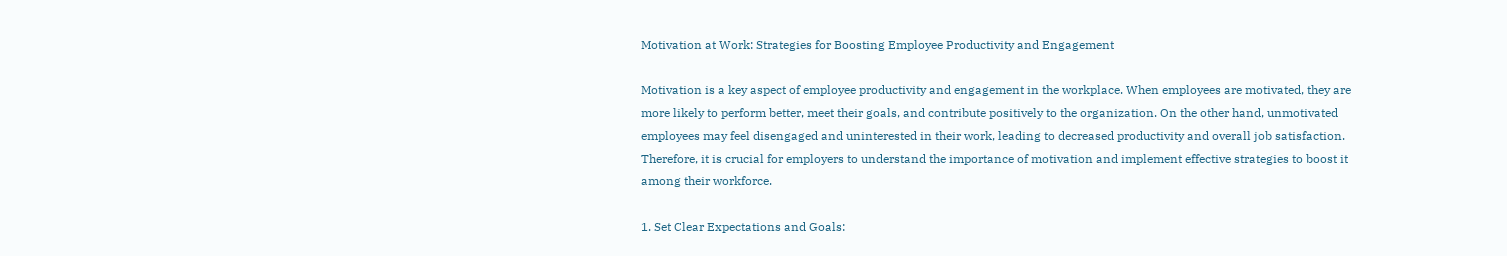Motivation at Work: Strategies for Boosting Employee Productivity and Engagement

Motivation is a key aspect of employee productivity and engagement in the workplace. When employees are motivated, they are more likely to perform better, meet their goals, and contribute positively to the organization. On the other hand, unmotivated employees may feel disengaged and uninterested in their work, leading to decreased productivity and overall job satisfaction. Therefore, it is crucial for employers to understand the importance of motivation and implement effective strategies to boost it among their workforce.

1. Set Clear Expectations and Goals: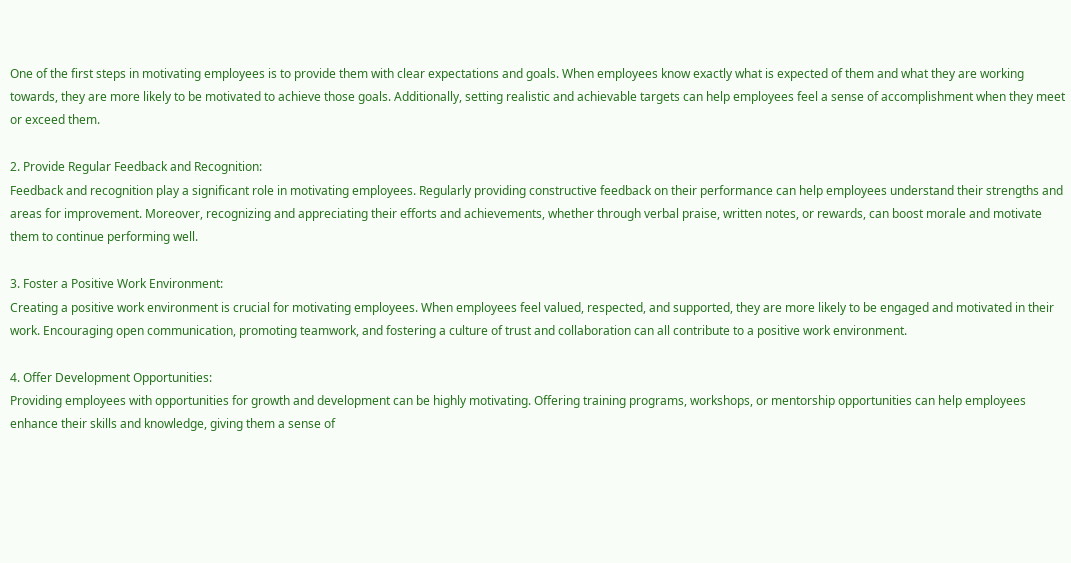One of the first steps in motivating employees is to provide them with clear expectations and goals. When employees know exactly what is expected of them and what they are working towards, they are more likely to be motivated to achieve those goals. Additionally, setting realistic and achievable targets can help employees feel a sense of accomplishment when they meet or exceed them.

2. Provide Regular Feedback and Recognition:
Feedback and recognition play a significant role in motivating employees. Regularly providing constructive feedback on their performance can help employees understand their strengths and areas for improvement. Moreover, recognizing and appreciating their efforts and achievements, whether through verbal praise, written notes, or rewards, can boost morale and motivate them to continue performing well.

3. Foster a Positive Work Environment:
Creating a positive work environment is crucial for motivating employees. When employees feel valued, respected, and supported, they are more likely to be engaged and motivated in their work. Encouraging open communication, promoting teamwork, and fostering a culture of trust and collaboration can all contribute to a positive work environment.

4. Offer Development Opportunities:
Providing employees with opportunities for growth and development can be highly motivating. Offering training programs, workshops, or mentorship opportunities can help employees enhance their skills and knowledge, giving them a sense of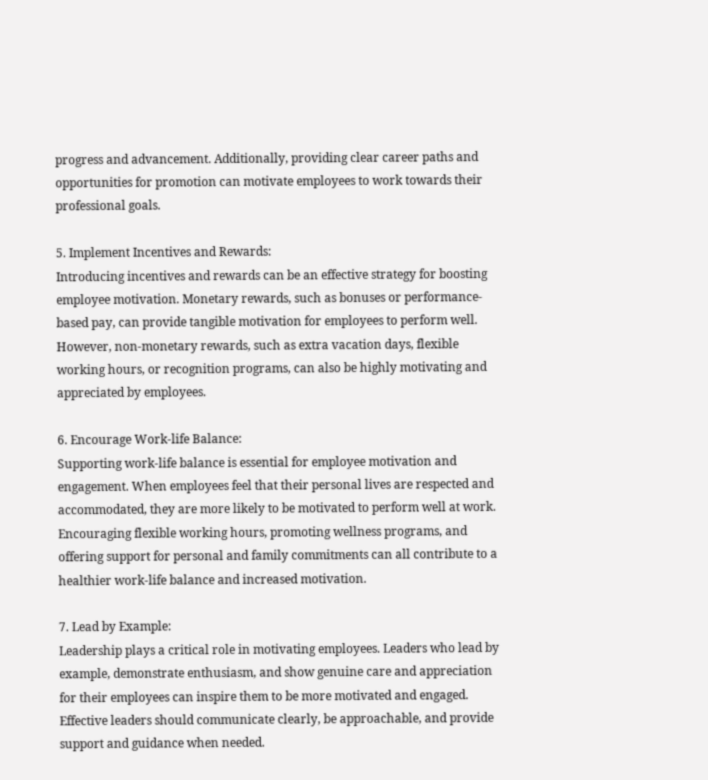progress and advancement. Additionally, providing clear career paths and opportunities for promotion can motivate employees to work towards their professional goals.

5. Implement Incentives and Rewards:
Introducing incentives and rewards can be an effective strategy for boosting employee motivation. Monetary rewards, such as bonuses or performance-based pay, can provide tangible motivation for employees to perform well. However, non-monetary rewards, such as extra vacation days, flexible working hours, or recognition programs, can also be highly motivating and appreciated by employees.

6. Encourage Work-life Balance:
Supporting work-life balance is essential for employee motivation and engagement. When employees feel that their personal lives are respected and accommodated, they are more likely to be motivated to perform well at work. Encouraging flexible working hours, promoting wellness programs, and offering support for personal and family commitments can all contribute to a healthier work-life balance and increased motivation.

7. Lead by Example:
Leadership plays a critical role in motivating employees. Leaders who lead by example, demonstrate enthusiasm, and show genuine care and appreciation for their employees can inspire them to be more motivated and engaged. Effective leaders should communicate clearly, be approachable, and provide support and guidance when needed.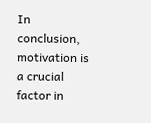In conclusion, motivation is a crucial factor in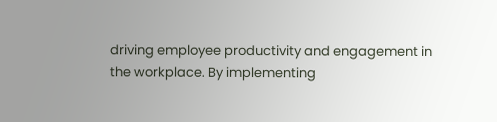driving employee productivity and engagement in the workplace. By implementing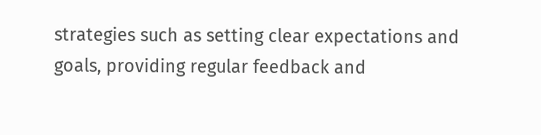strategies such as setting clear expectations and goals, providing regular feedback and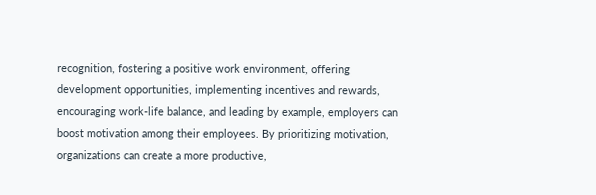recognition, fostering a positive work environment, offering development opportunities, implementing incentives and rewards, encouraging work-life balance, and leading by example, employers can boost motivation among their employees. By prioritizing motivation, organizations can create a more productive,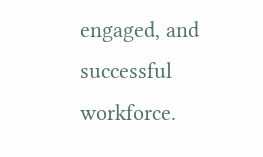engaged, and successful workforce.